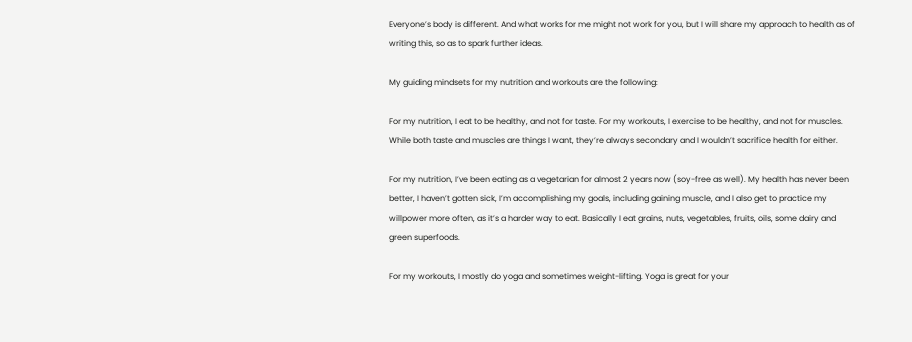Everyone’s body is different. And what works for me might not work for you, but I will share my approach to health as of writing this, so as to spark further ideas.

My guiding mindsets for my nutrition and workouts are the following:

For my nutrition, I eat to be healthy, and not for taste. For my workouts, I exercise to be healthy, and not for muscles. While both taste and muscles are things I want, they’re always secondary and I wouldn’t sacrifice health for either.

For my nutrition, I’ve been eating as a vegetarian for almost 2 years now (soy-free as well). My health has never been better, I haven’t gotten sick, I’m accomplishing my goals, including gaining muscle, and I also get to practice my willpower more often, as it’s a harder way to eat. Basically I eat grains, nuts, vegetables, fruits, oils, some dairy and green superfoods.

For my workouts, I mostly do yoga and sometimes weight-lifting. Yoga is great for your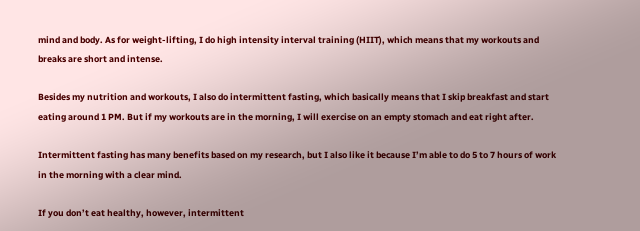mind and body. As for weight-lifting, I do high intensity interval training (HIIT), which means that my workouts and breaks are short and intense.

Besides my nutrition and workouts, I also do intermittent fasting, which basically means that I skip breakfast and start eating around 1 PM. But if my workouts are in the morning, I will exercise on an empty stomach and eat right after.

Intermittent fasting has many benefits based on my research, but I also like it because I’m able to do 5 to 7 hours of work in the morning with a clear mind.

If you don’t eat healthy, however, intermittent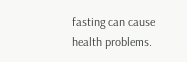fasting can cause health problems.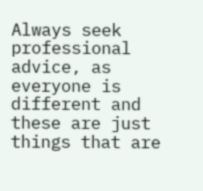Always seek professional advice, as everyone is different and these are just things that are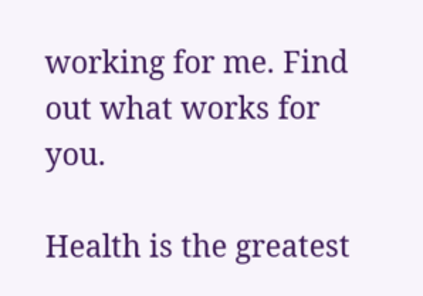working for me. Find out what works for you.

Health is the greatest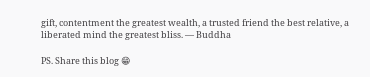gift, contentment the greatest wealth, a trusted friend the best relative, a liberated mind the greatest bliss. ― Buddha

PS. Share this blog 😁